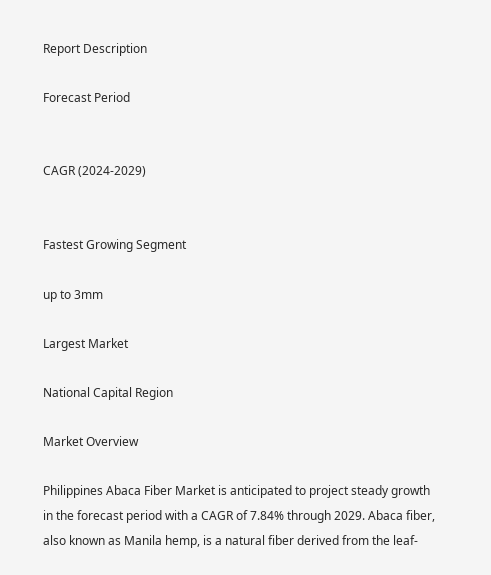Report Description

Forecast Period


CAGR (2024-2029)


Fastest Growing Segment

up to 3mm

Largest Market

National Capital Region

Market Overview

Philippines Abaca Fiber Market is anticipated to project steady growth in the forecast period with a CAGR of 7.84% through 2029. Abaca fiber, also known as Manila hemp, is a natural fiber derived from the leaf-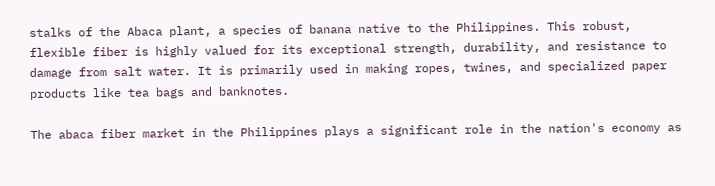stalks of the Abaca plant, a species of banana native to the Philippines. This robust, flexible fiber is highly valued for its exceptional strength, durability, and resistance to damage from salt water. It is primarily used in making ropes, twines, and specialized paper products like tea bags and banknotes.

The abaca fiber market in the Philippines plays a significant role in the nation's economy as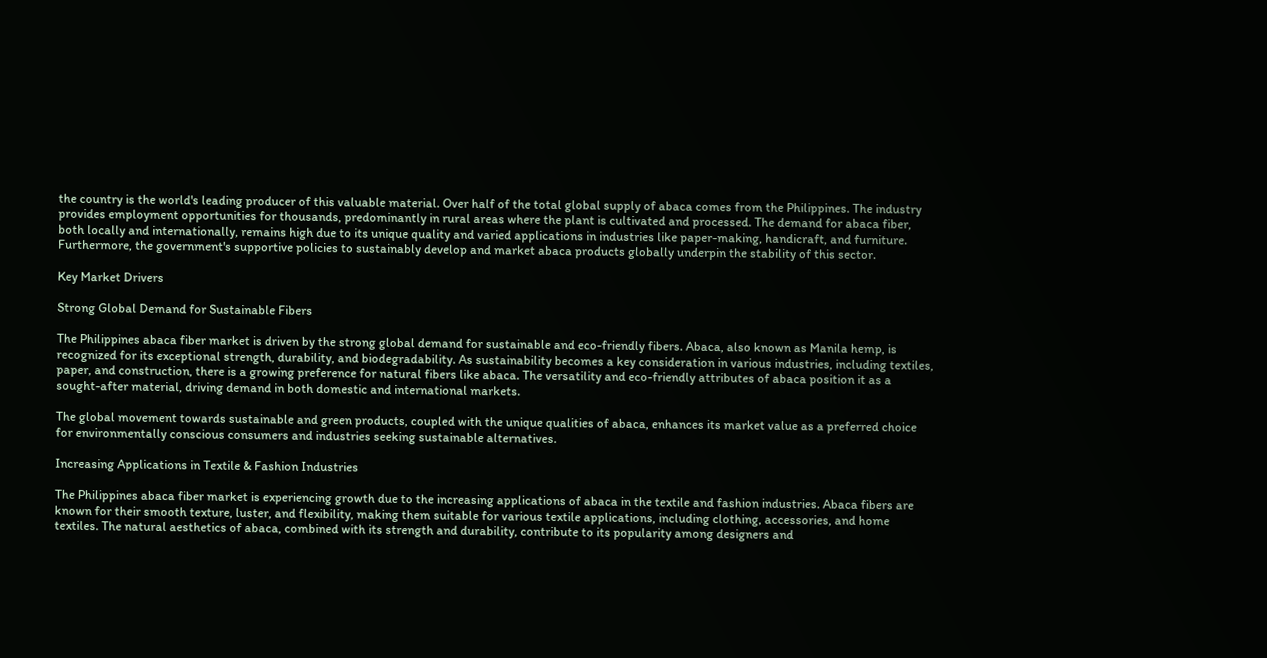the country is the world's leading producer of this valuable material. Over half of the total global supply of abaca comes from the Philippines. The industry provides employment opportunities for thousands, predominantly in rural areas where the plant is cultivated and processed. The demand for abaca fiber, both locally and internationally, remains high due to its unique quality and varied applications in industries like paper-making, handicraft, and furniture. Furthermore, the government's supportive policies to sustainably develop and market abaca products globally underpin the stability of this sector.

Key Market Drivers

Strong Global Demand for Sustainable Fibers

The Philippines abaca fiber market is driven by the strong global demand for sustainable and eco-friendly fibers. Abaca, also known as Manila hemp, is recognized for its exceptional strength, durability, and biodegradability. As sustainability becomes a key consideration in various industries, including textiles, paper, and construction, there is a growing preference for natural fibers like abaca. The versatility and eco-friendly attributes of abaca position it as a sought-after material, driving demand in both domestic and international markets.

The global movement towards sustainable and green products, coupled with the unique qualities of abaca, enhances its market value as a preferred choice for environmentally conscious consumers and industries seeking sustainable alternatives.

Increasing Applications in Textile & Fashion Industries

The Philippines abaca fiber market is experiencing growth due to the increasing applications of abaca in the textile and fashion industries. Abaca fibers are known for their smooth texture, luster, and flexibility, making them suitable for various textile applications, including clothing, accessories, and home textiles. The natural aesthetics of abaca, combined with its strength and durability, contribute to its popularity among designers and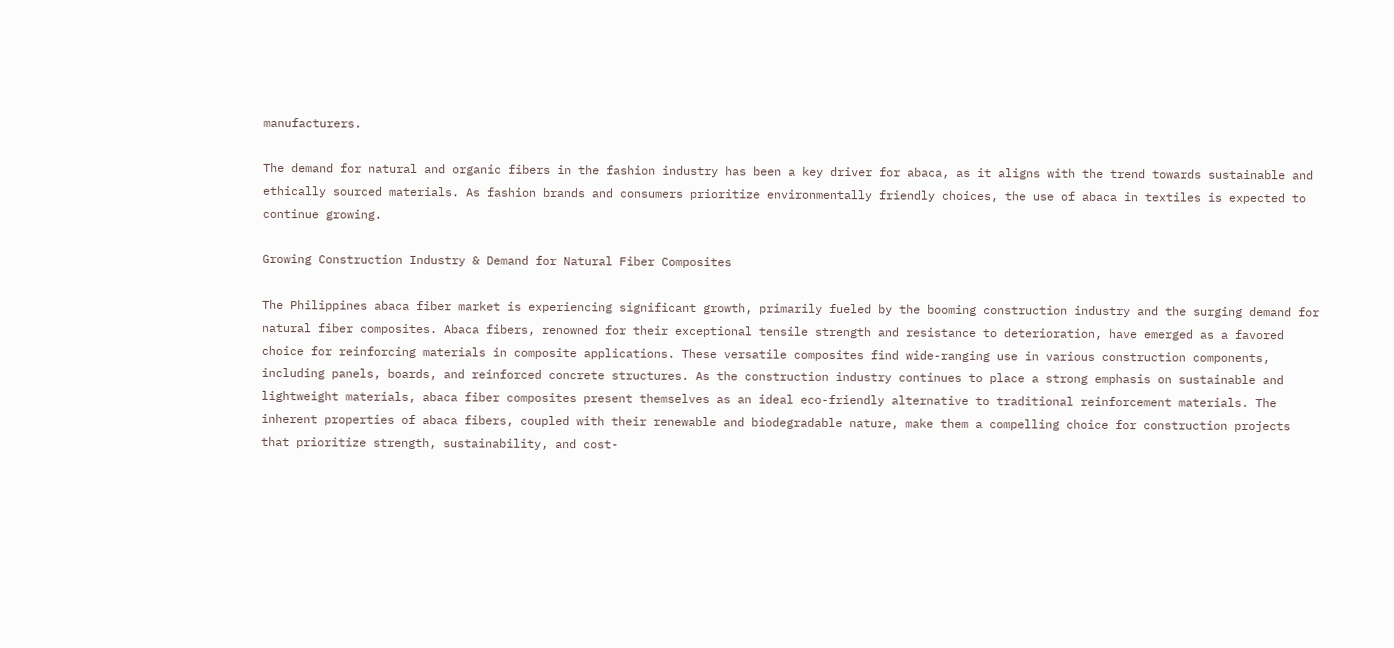manufacturers.

The demand for natural and organic fibers in the fashion industry has been a key driver for abaca, as it aligns with the trend towards sustainable and ethically sourced materials. As fashion brands and consumers prioritize environmentally friendly choices, the use of abaca in textiles is expected to continue growing.

Growing Construction Industry & Demand for Natural Fiber Composites

The Philippines abaca fiber market is experiencing significant growth, primarily fueled by the booming construction industry and the surging demand for natural fiber composites. Abaca fibers, renowned for their exceptional tensile strength and resistance to deterioration, have emerged as a favored choice for reinforcing materials in composite applications. These versatile composites find wide-ranging use in various construction components, including panels, boards, and reinforced concrete structures. As the construction industry continues to place a strong emphasis on sustainable and lightweight materials, abaca fiber composites present themselves as an ideal eco-friendly alternative to traditional reinforcement materials. The inherent properties of abaca fibers, coupled with their renewable and biodegradable nature, make them a compelling choice for construction projects that prioritize strength, sustainability, and cost-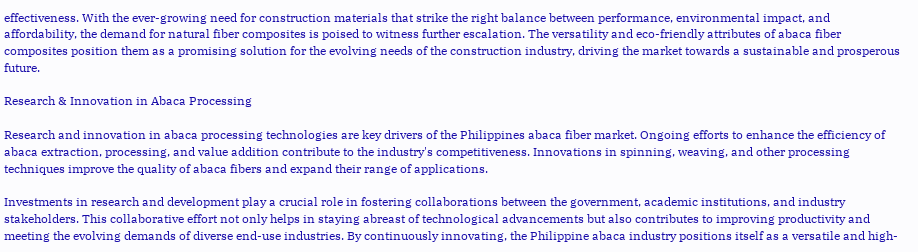effectiveness. With the ever-growing need for construction materials that strike the right balance between performance, environmental impact, and affordability, the demand for natural fiber composites is poised to witness further escalation. The versatility and eco-friendly attributes of abaca fiber composites position them as a promising solution for the evolving needs of the construction industry, driving the market towards a sustainable and prosperous future.

Research & Innovation in Abaca Processing

Research and innovation in abaca processing technologies are key drivers of the Philippines abaca fiber market. Ongoing efforts to enhance the efficiency of abaca extraction, processing, and value addition contribute to the industry's competitiveness. Innovations in spinning, weaving, and other processing techniques improve the quality of abaca fibers and expand their range of applications.

Investments in research and development play a crucial role in fostering collaborations between the government, academic institutions, and industry stakeholders. This collaborative effort not only helps in staying abreast of technological advancements but also contributes to improving productivity and meeting the evolving demands of diverse end-use industries. By continuously innovating, the Philippine abaca industry positions itself as a versatile and high-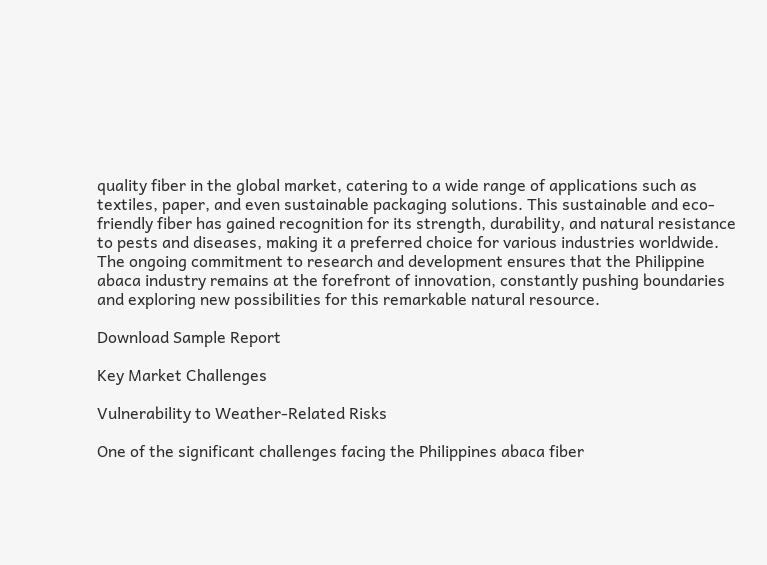quality fiber in the global market, catering to a wide range of applications such as textiles, paper, and even sustainable packaging solutions. This sustainable and eco-friendly fiber has gained recognition for its strength, durability, and natural resistance to pests and diseases, making it a preferred choice for various industries worldwide. The ongoing commitment to research and development ensures that the Philippine abaca industry remains at the forefront of innovation, constantly pushing boundaries and exploring new possibilities for this remarkable natural resource.

Download Sample Report

Key Market Challenges

Vulnerability to Weather-Related Risks

One of the significant challenges facing the Philippines abaca fiber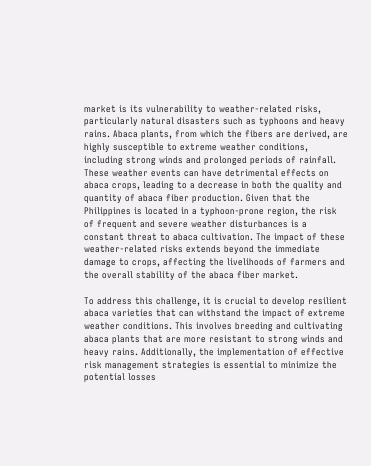market is its vulnerability to weather-related risks, particularly natural disasters such as typhoons and heavy rains. Abaca plants, from which the fibers are derived, are highly susceptible to extreme weather conditions, including strong winds and prolonged periods of rainfall. These weather events can have detrimental effects on abaca crops, leading to a decrease in both the quality and quantity of abaca fiber production. Given that the Philippines is located in a typhoon-prone region, the risk of frequent and severe weather disturbances is a constant threat to abaca cultivation. The impact of these weather-related risks extends beyond the immediate damage to crops, affecting the livelihoods of farmers and the overall stability of the abaca fiber market.

To address this challenge, it is crucial to develop resilient abaca varieties that can withstand the impact of extreme weather conditions. This involves breeding and cultivating abaca plants that are more resistant to strong winds and heavy rains. Additionally, the implementation of effective risk management strategies is essential to minimize the potential losses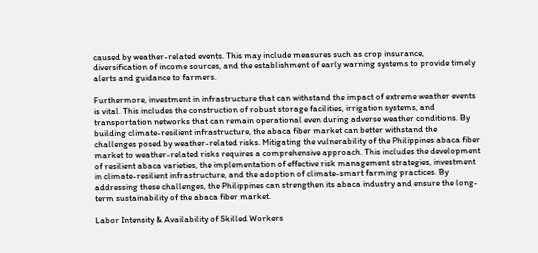caused by weather-related events. This may include measures such as crop insurance, diversification of income sources, and the establishment of early warning systems to provide timely alerts and guidance to farmers.

Furthermore, investment in infrastructure that can withstand the impact of extreme weather events is vital. This includes the construction of robust storage facilities, irrigation systems, and transportation networks that can remain operational even during adverse weather conditions. By building climate-resilient infrastructure, the abaca fiber market can better withstand the challenges posed by weather-related risks. Mitigating the vulnerability of the Philippines abaca fiber market to weather-related risks requires a comprehensive approach. This includes the development of resilient abaca varieties, the implementation of effective risk management strategies, investment in climate-resilient infrastructure, and the adoption of climate-smart farming practices. By addressing these challenges, the Philippines can strengthen its abaca industry and ensure the long-term sustainability of the abaca fiber market.

Labor Intensity & Availability of Skilled Workers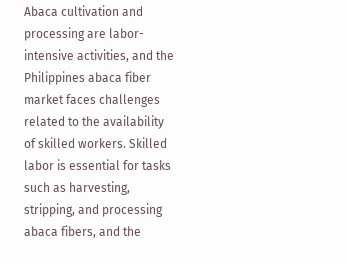Abaca cultivation and processing are labor-intensive activities, and the Philippines abaca fiber market faces challenges related to the availability of skilled workers. Skilled labor is essential for tasks such as harvesting, stripping, and processing abaca fibers, and the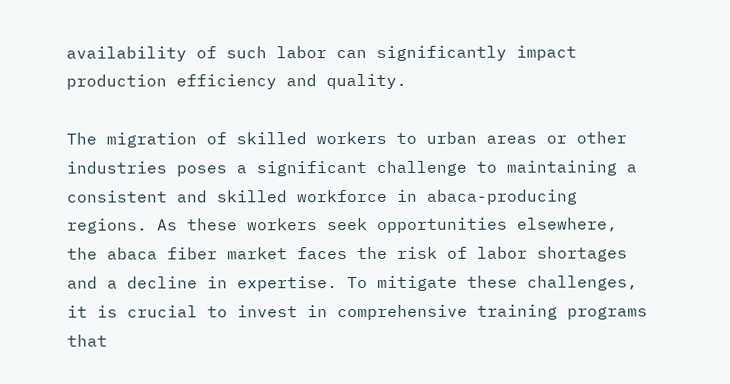availability of such labor can significantly impact production efficiency and quality.

The migration of skilled workers to urban areas or other industries poses a significant challenge to maintaining a consistent and skilled workforce in abaca-producing regions. As these workers seek opportunities elsewhere, the abaca fiber market faces the risk of labor shortages and a decline in expertise. To mitigate these challenges, it is crucial to invest in comprehensive training programs that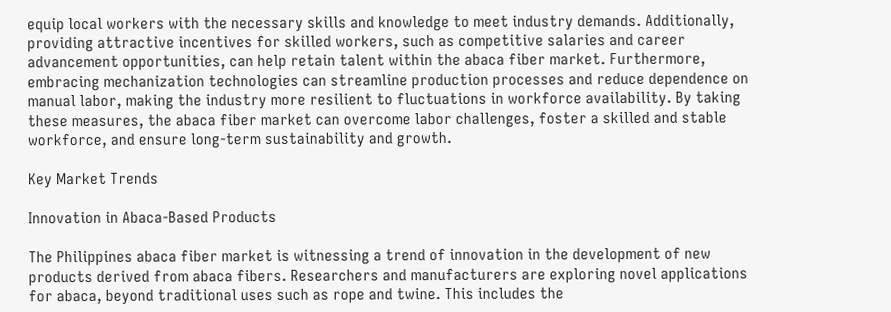equip local workers with the necessary skills and knowledge to meet industry demands. Additionally, providing attractive incentives for skilled workers, such as competitive salaries and career advancement opportunities, can help retain talent within the abaca fiber market. Furthermore, embracing mechanization technologies can streamline production processes and reduce dependence on manual labor, making the industry more resilient to fluctuations in workforce availability. By taking these measures, the abaca fiber market can overcome labor challenges, foster a skilled and stable workforce, and ensure long-term sustainability and growth.

Key Market Trends

Innovation in Abaca-Based Products

The Philippines abaca fiber market is witnessing a trend of innovation in the development of new products derived from abaca fibers. Researchers and manufacturers are exploring novel applications for abaca, beyond traditional uses such as rope and twine. This includes the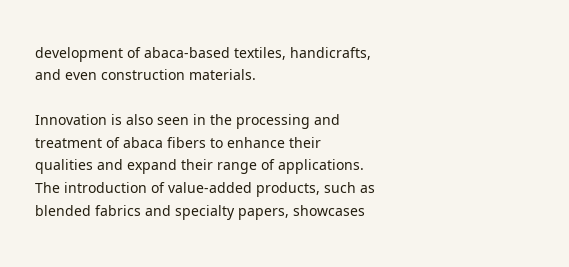development of abaca-based textiles, handicrafts, and even construction materials.

Innovation is also seen in the processing and treatment of abaca fibers to enhance their qualities and expand their range of applications. The introduction of value-added products, such as blended fabrics and specialty papers, showcases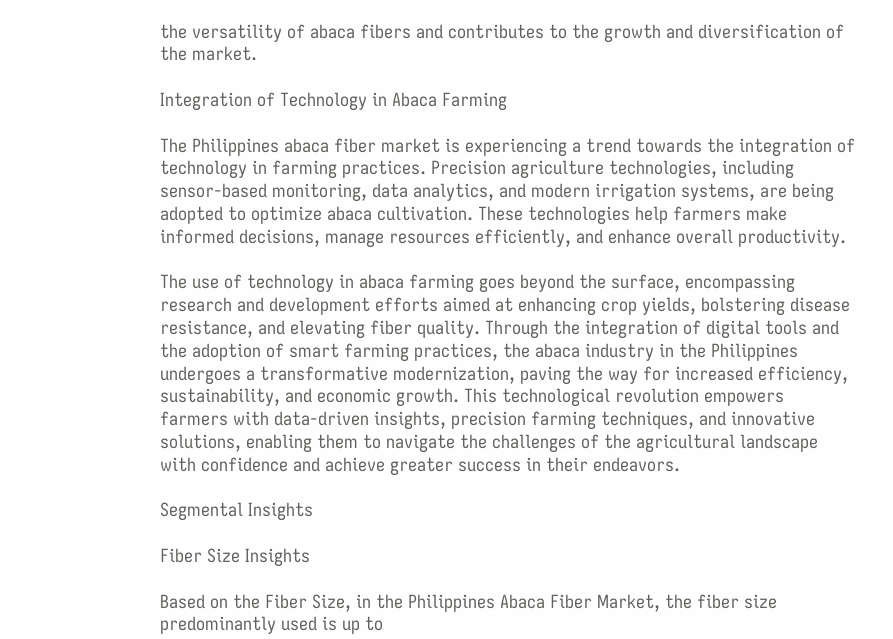the versatility of abaca fibers and contributes to the growth and diversification of the market.

Integration of Technology in Abaca Farming

The Philippines abaca fiber market is experiencing a trend towards the integration of technology in farming practices. Precision agriculture technologies, including sensor-based monitoring, data analytics, and modern irrigation systems, are being adopted to optimize abaca cultivation. These technologies help farmers make informed decisions, manage resources efficiently, and enhance overall productivity.

The use of technology in abaca farming goes beyond the surface, encompassing research and development efforts aimed at enhancing crop yields, bolstering disease resistance, and elevating fiber quality. Through the integration of digital tools and the adoption of smart farming practices, the abaca industry in the Philippines undergoes a transformative modernization, paving the way for increased efficiency, sustainability, and economic growth. This technological revolution empowers farmers with data-driven insights, precision farming techniques, and innovative solutions, enabling them to navigate the challenges of the agricultural landscape with confidence and achieve greater success in their endeavors.

Segmental Insights

Fiber Size Insights

Based on the Fiber Size, in the Philippines Abaca Fiber Market, the fiber size predominantly used is up to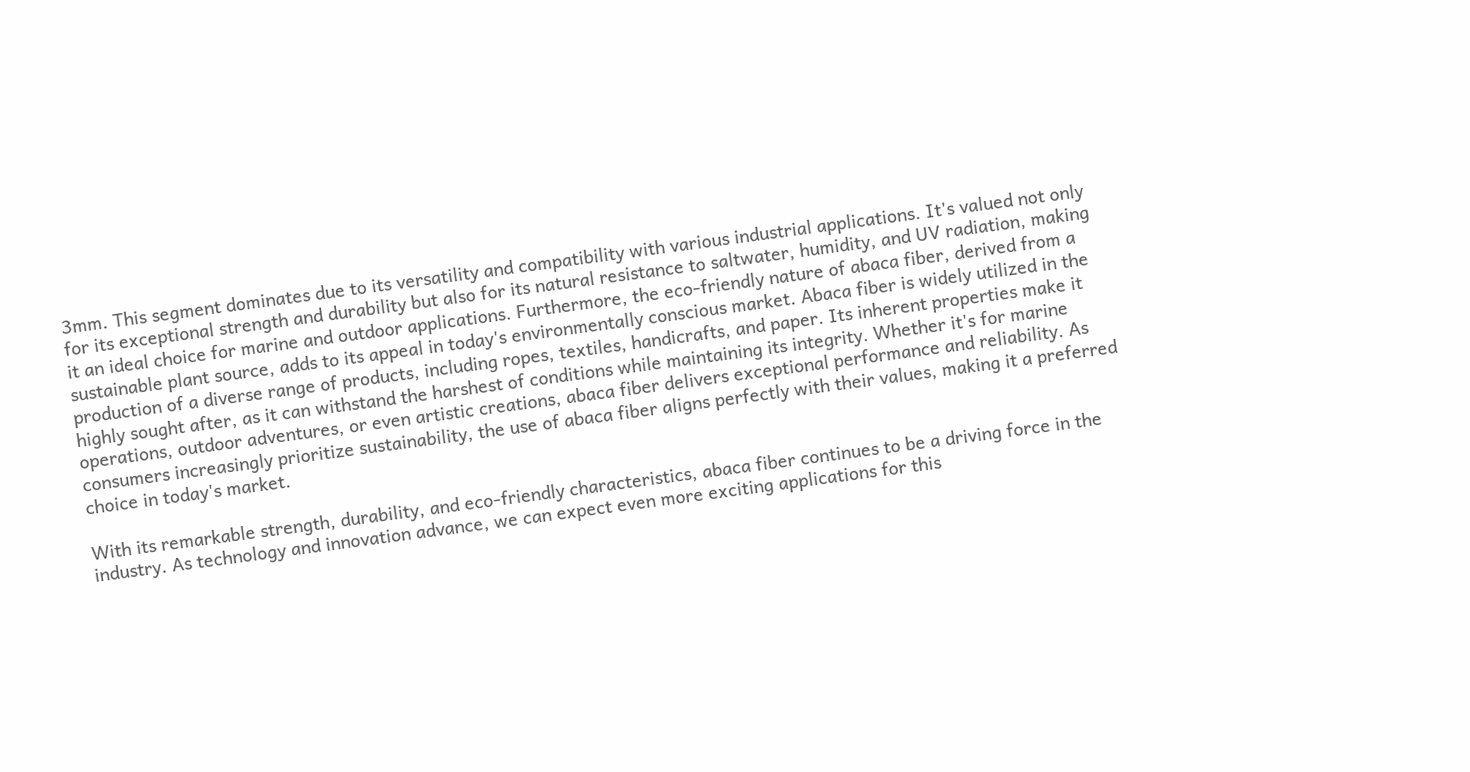3mm. This segment dominates due to its versatility and compatibility with various industrial applications. It's valued not only for its exceptional strength and durability but also for its natural resistance to saltwater, humidity, and UV radiation, making it an ideal choice for marine and outdoor applications. Furthermore, the eco-friendly nature of abaca fiber, derived from a sustainable plant source, adds to its appeal in today's environmentally conscious market. Abaca fiber is widely utilized in the production of a diverse range of products, including ropes, textiles, handicrafts, and paper. Its inherent properties make it highly sought after, as it can withstand the harshest of conditions while maintaining its integrity. Whether it's for marine operations, outdoor adventures, or even artistic creations, abaca fiber delivers exceptional performance and reliability. As consumers increasingly prioritize sustainability, the use of abaca fiber aligns perfectly with their values, making it a preferred choice in today's market.

With its remarkable strength, durability, and eco-friendly characteristics, abaca fiber continues to be a driving force in the industry. As technology and innovation advance, we can expect even more exciting applications for this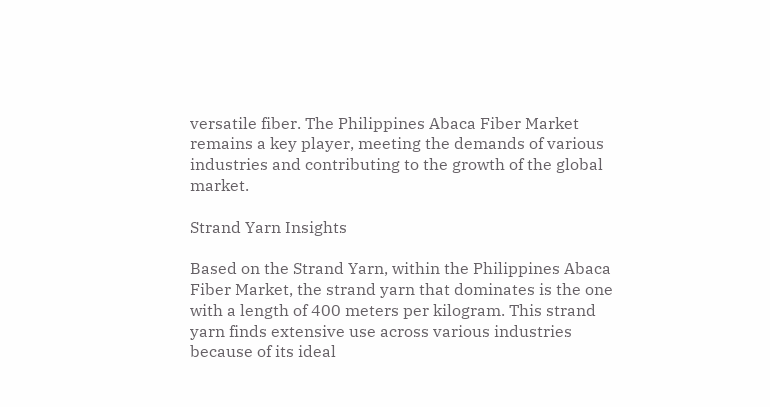versatile fiber. The Philippines Abaca Fiber Market remains a key player, meeting the demands of various industries and contributing to the growth of the global market.

Strand Yarn Insights

Based on the Strand Yarn, within the Philippines Abaca Fiber Market, the strand yarn that dominates is the one with a length of 400 meters per kilogram. This strand yarn finds extensive use across various industries because of its ideal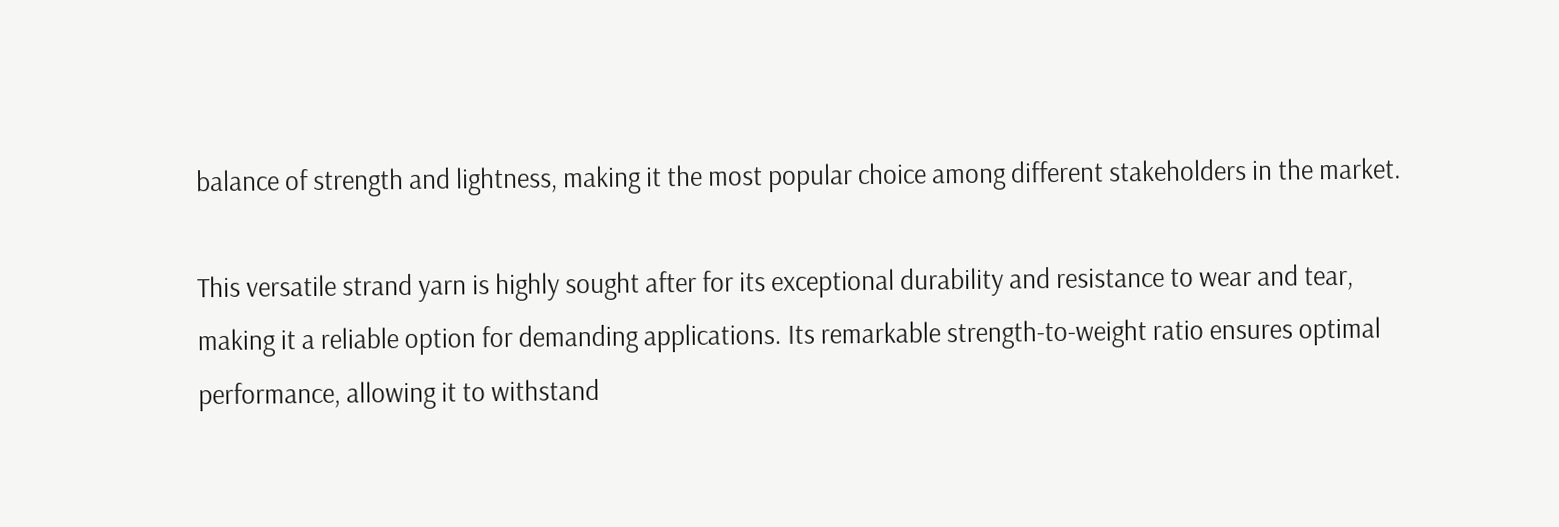balance of strength and lightness, making it the most popular choice among different stakeholders in the market.

This versatile strand yarn is highly sought after for its exceptional durability and resistance to wear and tear, making it a reliable option for demanding applications. Its remarkable strength-to-weight ratio ensures optimal performance, allowing it to withstand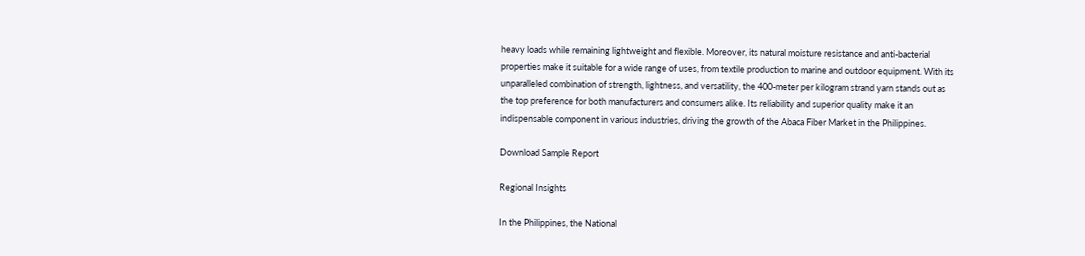heavy loads while remaining lightweight and flexible. Moreover, its natural moisture resistance and anti-bacterial properties make it suitable for a wide range of uses, from textile production to marine and outdoor equipment. With its unparalleled combination of strength, lightness, and versatility, the 400-meter per kilogram strand yarn stands out as the top preference for both manufacturers and consumers alike. Its reliability and superior quality make it an indispensable component in various industries, driving the growth of the Abaca Fiber Market in the Philippines.

Download Sample Report

Regional Insights

In the Philippines, the National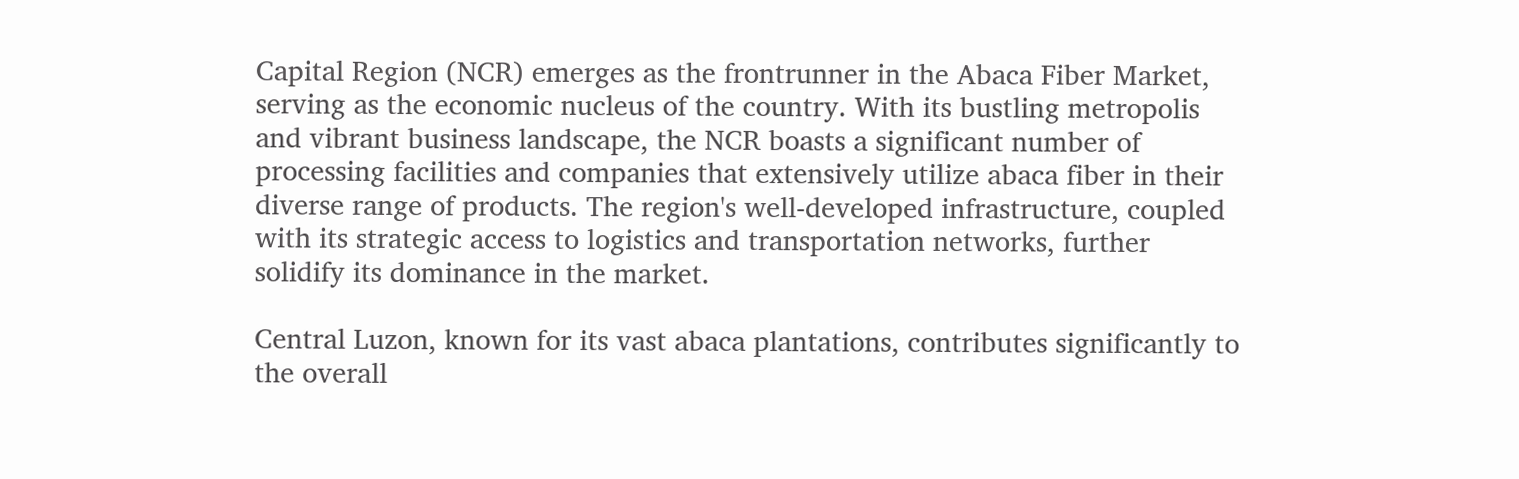Capital Region (NCR) emerges as the frontrunner in the Abaca Fiber Market, serving as the economic nucleus of the country. With its bustling metropolis and vibrant business landscape, the NCR boasts a significant number of processing facilities and companies that extensively utilize abaca fiber in their diverse range of products. The region's well-developed infrastructure, coupled with its strategic access to logistics and transportation networks, further solidify its dominance in the market.

Central Luzon, known for its vast abaca plantations, contributes significantly to the overall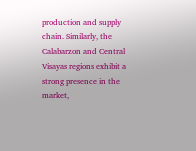production and supply chain. Similarly, the Calabarzon and Central Visayas regions exhibit a strong presence in the market,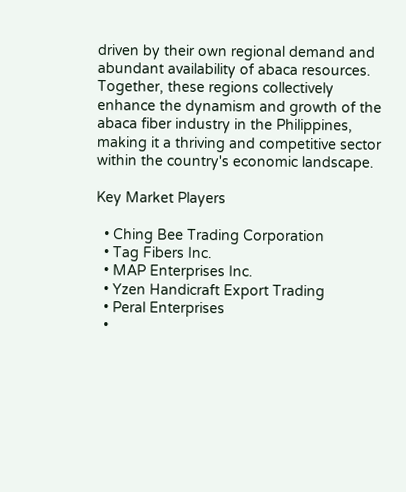driven by their own regional demand and abundant availability of abaca resources. Together, these regions collectively enhance the dynamism and growth of the abaca fiber industry in the Philippines, making it a thriving and competitive sector within the country's economic landscape.

Key Market Players

  • Ching Bee Trading Corporation
  • Tag Fibers Inc.
  • MAP Enterprises Inc.
  • Yzen Handicraft Export Trading
  • Peral Enterprises
  •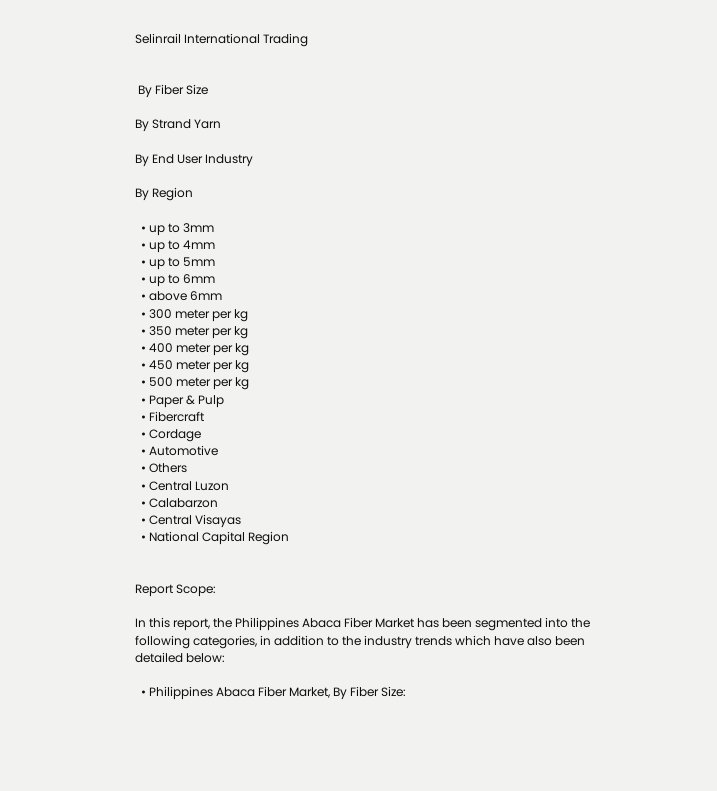Selinrail International Trading


 By Fiber Size

By Strand Yarn

By End User Industry

By Region

  • up to 3mm
  • up to 4mm
  • up to 5mm
  • up to 6mm
  • above 6mm
  • 300 meter per kg
  • 350 meter per kg
  • 400 meter per kg
  • 450 meter per kg
  • 500 meter per kg
  • Paper & Pulp
  • Fibercraft
  • Cordage
  • Automotive
  • Others
  • Central Luzon
  • Calabarzon
  • Central Visayas
  • National Capital Region


Report Scope:

In this report, the Philippines Abaca Fiber Market has been segmented into the following categories, in addition to the industry trends which have also been detailed below:

  • Philippines Abaca Fiber Market, By Fiber Size: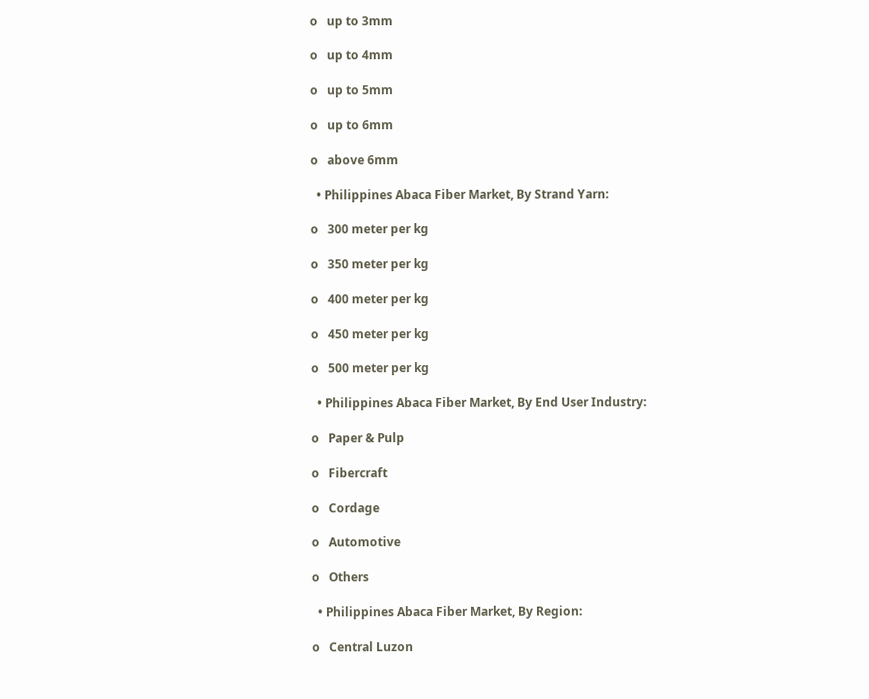o   up to 3mm

o   up to 4mm

o   up to 5mm

o   up to 6mm

o   above 6mm

  • Philippines Abaca Fiber Market, By Strand Yarn:

o   300 meter per kg

o   350 meter per kg

o   400 meter per kg

o   450 meter per kg

o   500 meter per kg

  • Philippines Abaca Fiber Market, By End User Industry:

o   Paper & Pulp

o   Fibercraft

o   Cordage

o   Automotive

o   Others

  • Philippines Abaca Fiber Market, By Region:

o   Central Luzon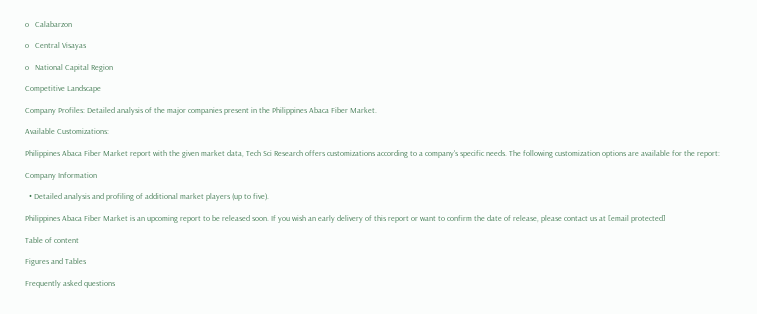o   Calabarzon

o   Central Visayas

o   National Capital Region

Competitive Landscape

Company Profiles: Detailed analysis of the major companies present in the Philippines Abaca Fiber Market.

Available Customizations:

Philippines Abaca Fiber Market report with the given market data, Tech Sci Research offers customizations according to a company's specific needs. The following customization options are available for the report:

Company Information

  • Detailed analysis and profiling of additional market players (up to five).

Philippines Abaca Fiber Market is an upcoming report to be released soon. If you wish an early delivery of this report or want to confirm the date of release, please contact us at [email protected]

Table of content

Figures and Tables

Frequently asked questions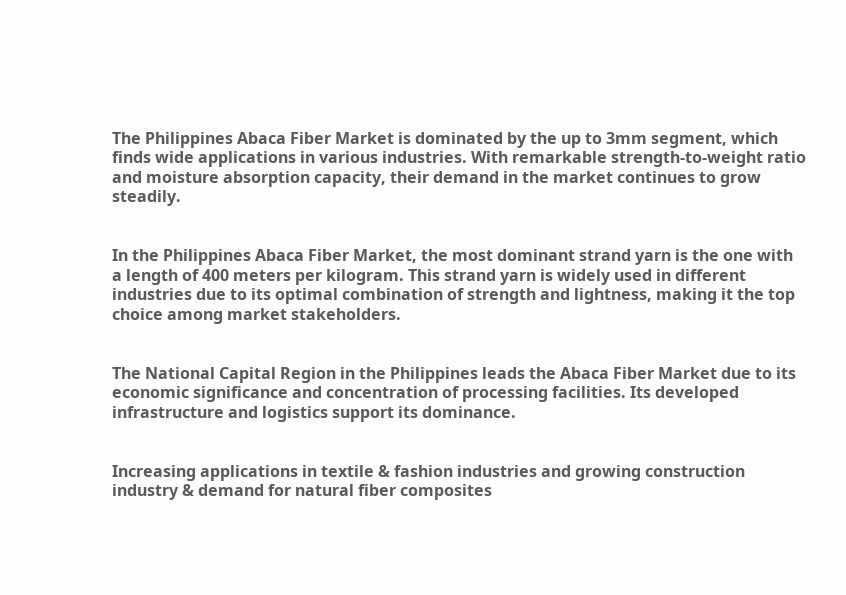The Philippines Abaca Fiber Market is dominated by the up to 3mm segment, which finds wide applications in various industries. With remarkable strength-to-weight ratio and moisture absorption capacity, their demand in the market continues to grow steadily.


In the Philippines Abaca Fiber Market, the most dominant strand yarn is the one with a length of 400 meters per kilogram. This strand yarn is widely used in different industries due to its optimal combination of strength and lightness, making it the top choice among market stakeholders.


The National Capital Region in the Philippines leads the Abaca Fiber Market due to its economic significance and concentration of processing facilities. Its developed infrastructure and logistics support its dominance.


Increasing applications in textile & fashion industries and growing construction industry & demand for natural fiber composites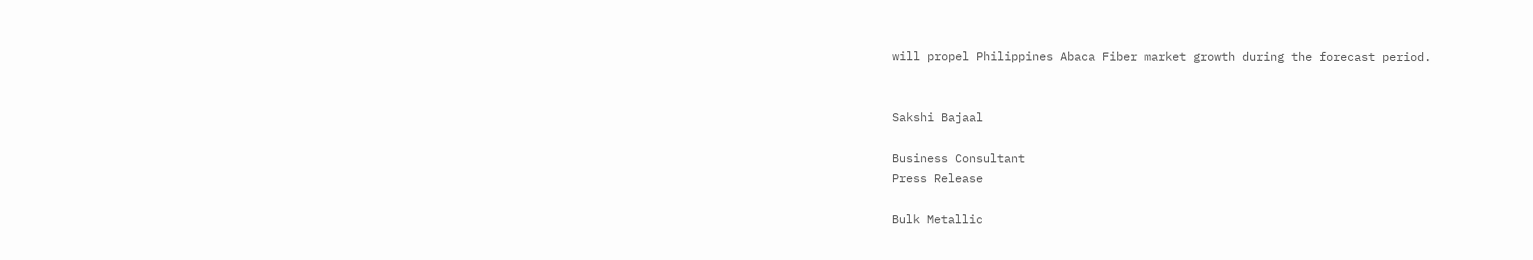will propel Philippines Abaca Fiber market growth during the forecast period.


Sakshi Bajaal

Business Consultant
Press Release

Bulk Metallic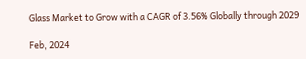Glass Market to Grow with a CAGR of 3.56% Globally through 2029

Feb, 2024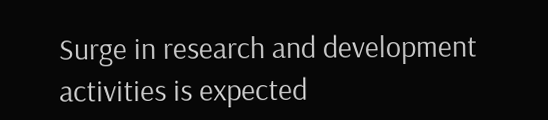Surge in research and development activities is expected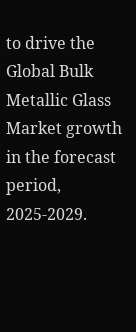to drive the Global Bulk Metallic Glass Market growth in the forecast period, 2025-2029.